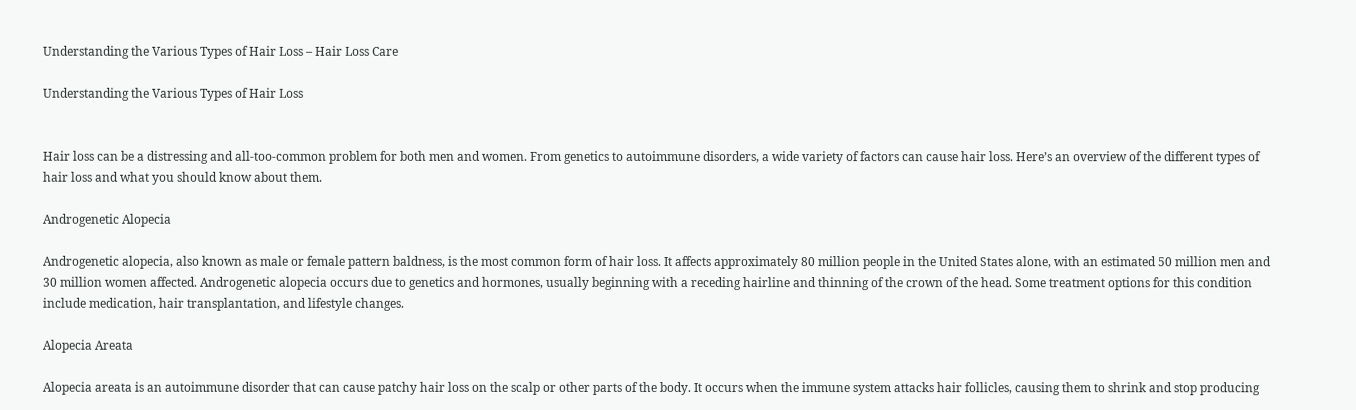Understanding the Various Types of Hair Loss – Hair Loss Care

Understanding the Various Types of Hair Loss


Hair loss can be a distressing and all-too-common problem for both men and women. From genetics to autoimmune disorders, a wide variety of factors can cause hair loss. Here’s an overview of the different types of hair loss and what you should know about them.

Androgenetic Alopecia

Androgenetic alopecia, also known as male or female pattern baldness, is the most common form of hair loss. It affects approximately 80 million people in the United States alone, with an estimated 50 million men and 30 million women affected. Androgenetic alopecia occurs due to genetics and hormones, usually beginning with a receding hairline and thinning of the crown of the head. Some treatment options for this condition include medication, hair transplantation, and lifestyle changes.

Alopecia Areata

Alopecia areata is an autoimmune disorder that can cause patchy hair loss on the scalp or other parts of the body. It occurs when the immune system attacks hair follicles, causing them to shrink and stop producing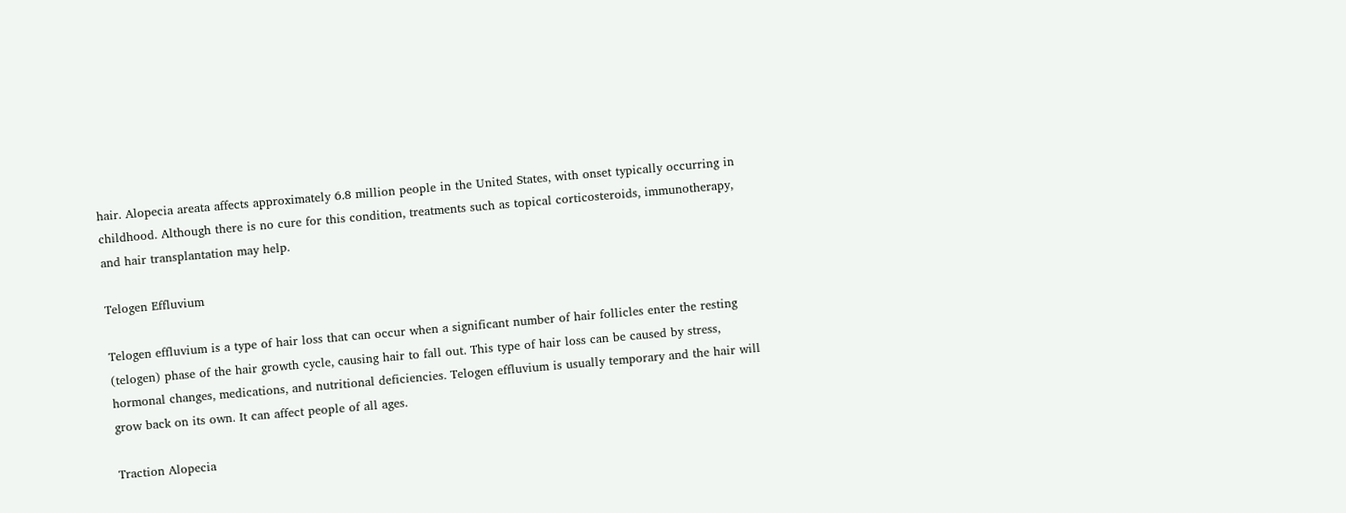hair. Alopecia areata affects approximately 6.8 million people in the United States, with onset typically occurring in childhood. Although there is no cure for this condition, treatments such as topical corticosteroids, immunotherapy, and hair transplantation may help.

Telogen Effluvium

Telogen effluvium is a type of hair loss that can occur when a significant number of hair follicles enter the resting (telogen) phase of the hair growth cycle, causing hair to fall out. This type of hair loss can be caused by stress, hormonal changes, medications, and nutritional deficiencies. Telogen effluvium is usually temporary and the hair will grow back on its own. It can affect people of all ages.

Traction Alopecia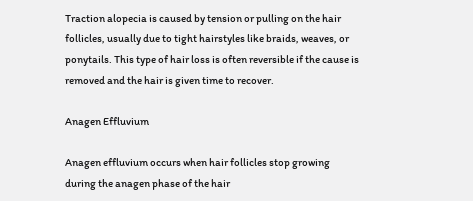Traction alopecia is caused by tension or pulling on the hair follicles, usually due to tight hairstyles like braids, weaves, or ponytails. This type of hair loss is often reversible if the cause is removed and the hair is given time to recover.

Anagen Effluvium

Anagen effluvium occurs when hair follicles stop growing during the anagen phase of the hair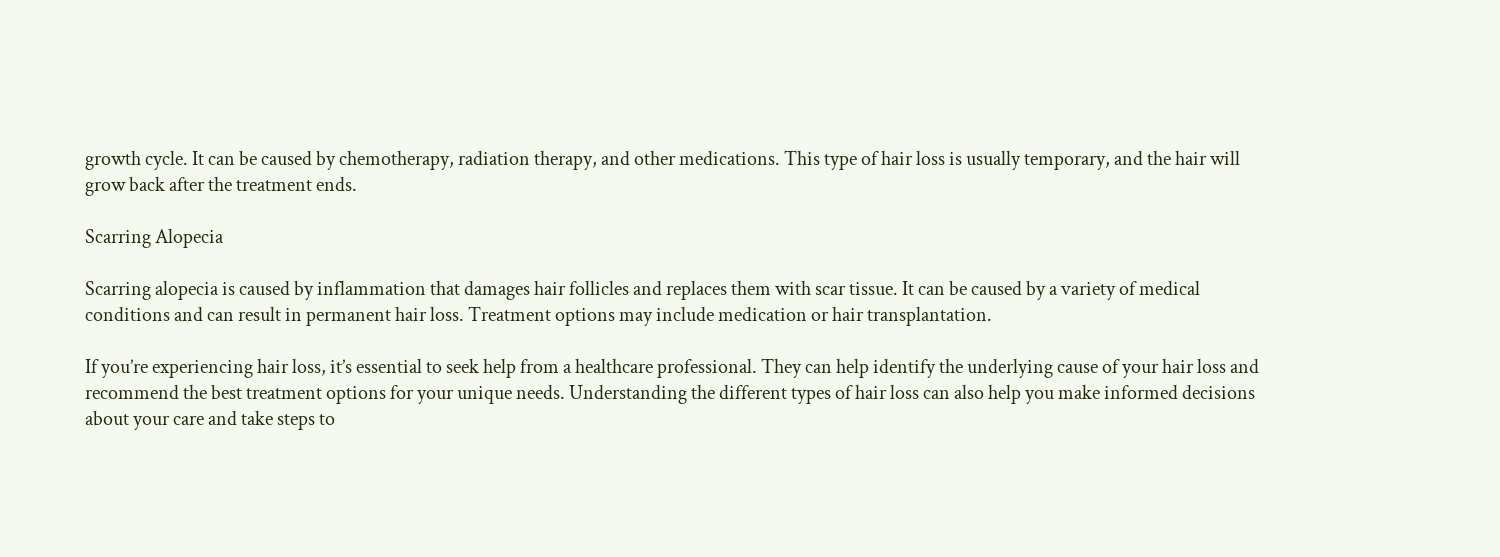growth cycle. It can be caused by chemotherapy, radiation therapy, and other medications. This type of hair loss is usually temporary, and the hair will grow back after the treatment ends.

Scarring Alopecia

Scarring alopecia is caused by inflammation that damages hair follicles and replaces them with scar tissue. It can be caused by a variety of medical conditions and can result in permanent hair loss. Treatment options may include medication or hair transplantation.

If you’re experiencing hair loss, it’s essential to seek help from a healthcare professional. They can help identify the underlying cause of your hair loss and recommend the best treatment options for your unique needs. Understanding the different types of hair loss can also help you make informed decisions about your care and take steps to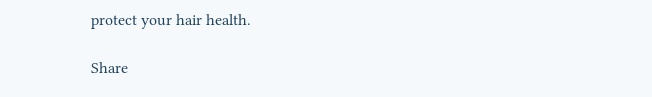protect your hair health.

Share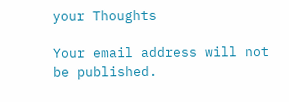your Thoughts

Your email address will not be published.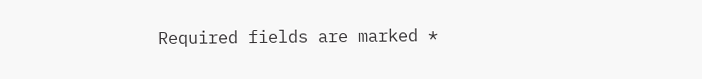Required fields are marked *